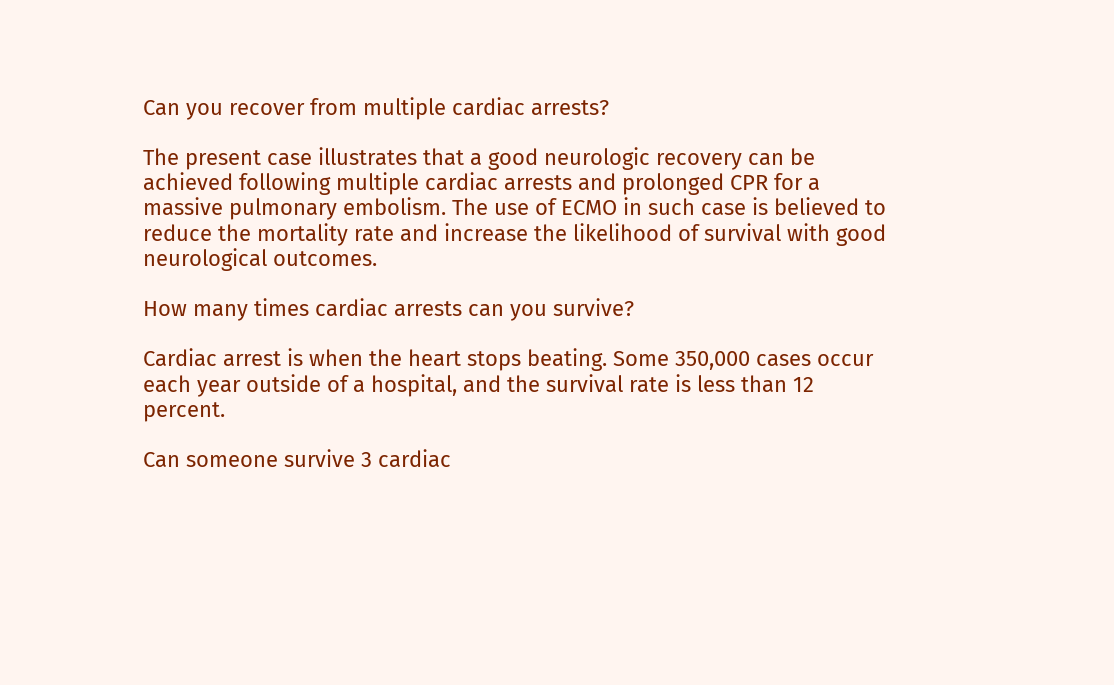Can you recover from multiple cardiac arrests?

The present case illustrates that a good neurologic recovery can be achieved following multiple cardiac arrests and prolonged CPR for a massive pulmonary embolism. The use of ECMO in such case is believed to reduce the mortality rate and increase the likelihood of survival with good neurological outcomes.

How many times cardiac arrests can you survive?

Cardiac arrest is when the heart stops beating. Some 350,000 cases occur each year outside of a hospital, and the survival rate is less than 12 percent.

Can someone survive 3 cardiac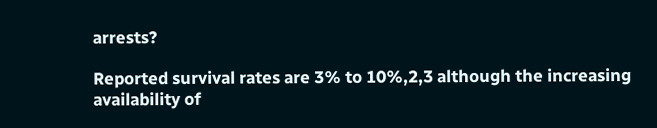arrests?

Reported survival rates are 3% to 10%,2,3 although the increasing availability of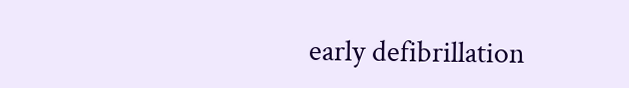early defibrillation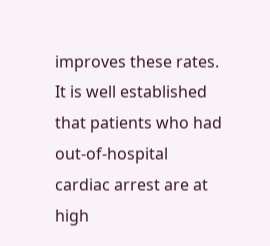improves these rates. It is well established that patients who had out-of-hospital cardiac arrest are at high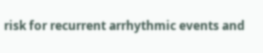risk for recurrent arrhythmic events and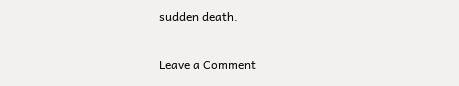sudden death.

Leave a Comment